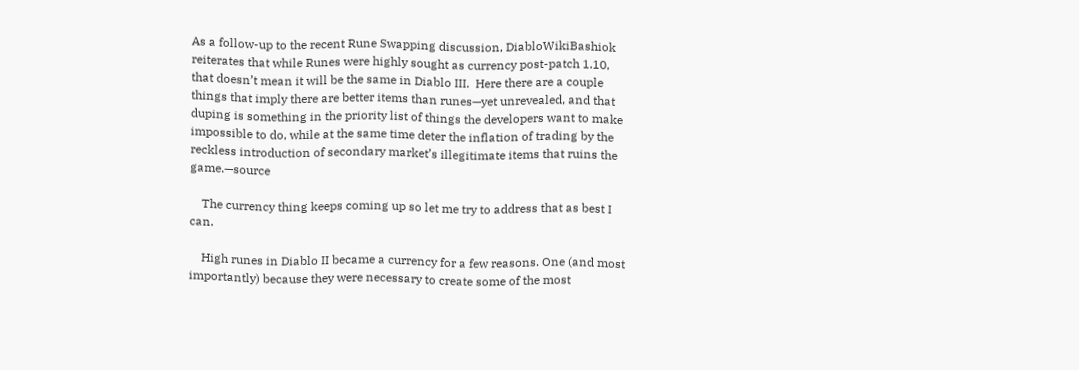As a follow-up to the recent Rune Swapping discussion, DiabloWikiBashiok reiterates that while Runes were highly sought as currency post-patch 1.10,  that doesn’t mean it will be the same in Diablo III.  Here there are a couple things that imply there are better items than runes—yet unrevealed, and that duping is something in the priority list of things the developers want to make impossible to do, while at the same time deter the inflation of trading by the reckless introduction of secondary market’s illegitimate items that ruins the game.—source

    The currency thing keeps coming up so let me try to address that as best I can.

    High runes in Diablo II became a currency for a few reasons. One (and most importantly) because they were necessary to create some of the most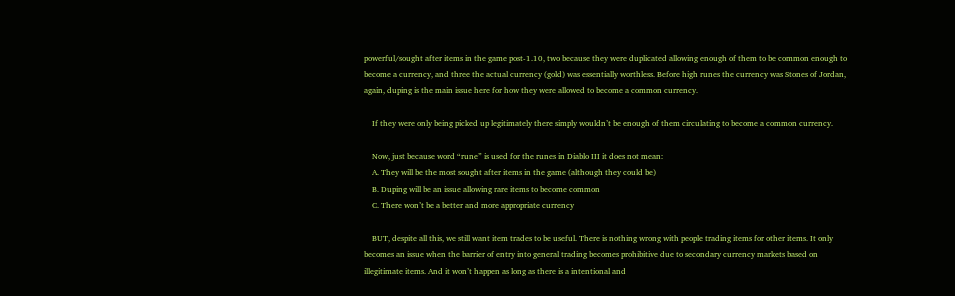powerful/sought after items in the game post-1.10, two because they were duplicated allowing enough of them to be common enough to become a currency, and three the actual currency (gold) was essentially worthless. Before high runes the currency was Stones of Jordan, again, duping is the main issue here for how they were allowed to become a common currency.

    If they were only being picked up legitimately there simply wouldn’t be enough of them circulating to become a common currency.

    Now, just because word “rune” is used for the runes in Diablo III it does not mean:
    A. They will be the most sought after items in the game (although they could be)
    B. Duping will be an issue allowing rare items to become common
    C. There won’t be a better and more appropriate currency

    BUT, despite all this, we still want item trades to be useful. There is nothing wrong with people trading items for other items. It only becomes an issue when the barrier of entry into general trading becomes prohibitive due to secondary currency markets based on illegitimate items. And it won’t happen as long as there is a intentional and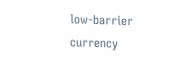low-barrier currency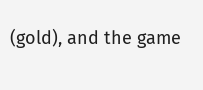(gold), and the game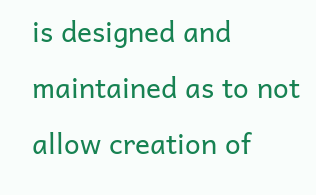is designed and maintained as to not allow creation of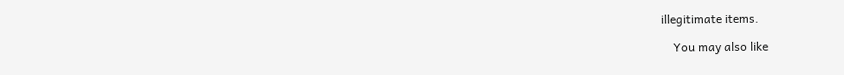illegitimate items.

    You may also like